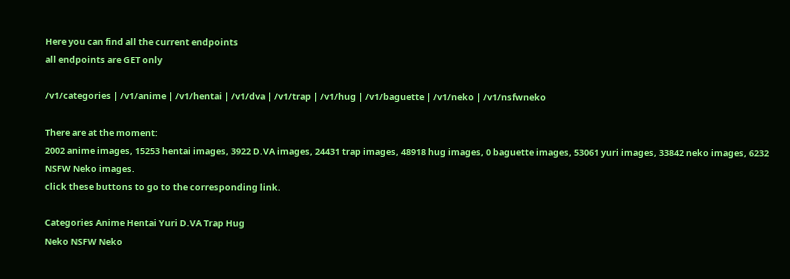Here you can find all the current endpoints
all endpoints are GET only

/v1/categories | /v1/anime | /v1/hentai | /v1/dva | /v1/trap | /v1/hug | /v1/baguette | /v1/neko | /v1/nsfwneko

There are at the moment:
2002 anime images, 15253 hentai images, 3922 D.VA images, 24431 trap images, 48918 hug images, 0 baguette images, 53061 yuri images, 33842 neko images, 6232 NSFW Neko images.
click these buttons to go to the corresponding link.

Categories Anime Hentai Yuri D.VA Trap Hug
Neko NSFW Neko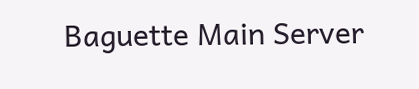Baguette Main Server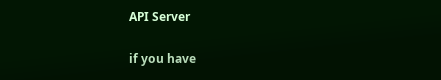API Server

if you have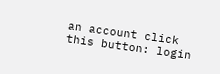an account click this button: login